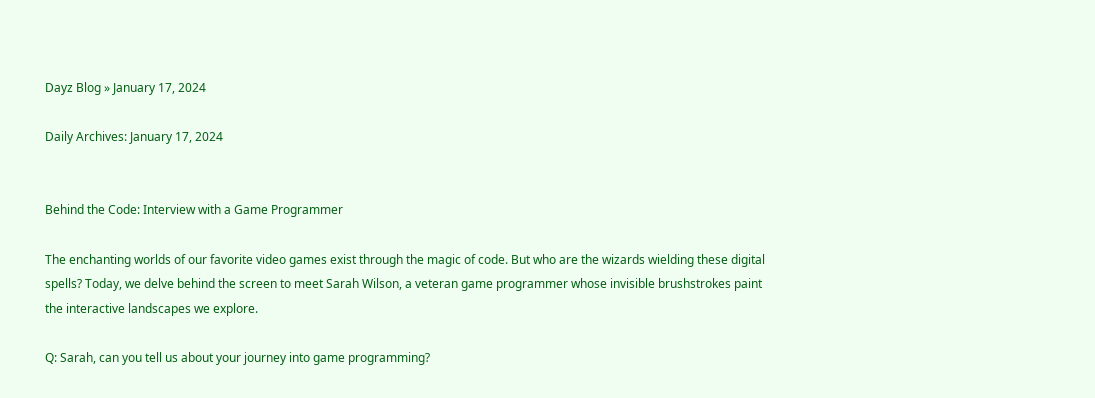Dayz Blog » January 17, 2024

Daily Archives: January 17, 2024


Behind the Code: Interview with a Game Programmer

The enchanting worlds of our favorite video games exist through the magic of code. But who are the wizards wielding these digital spells? Today, we delve behind the screen to meet Sarah Wilson, a veteran game programmer whose invisible brushstrokes paint the interactive landscapes we explore.

Q: Sarah, can you tell us about your journey into game programming?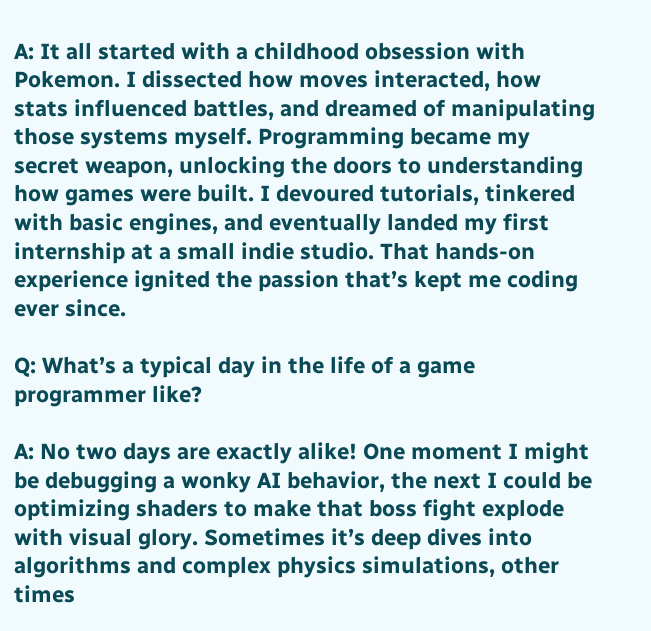A: It all started with a childhood obsession with Pokemon. I dissected how moves interacted, how stats influenced battles, and dreamed of manipulating those systems myself. Programming became my secret weapon, unlocking the doors to understanding how games were built. I devoured tutorials, tinkered with basic engines, and eventually landed my first internship at a small indie studio. That hands-on experience ignited the passion that’s kept me coding ever since.

Q: What’s a typical day in the life of a game programmer like?

A: No two days are exactly alike! One moment I might be debugging a wonky AI behavior, the next I could be optimizing shaders to make that boss fight explode with visual glory. Sometimes it’s deep dives into algorithms and complex physics simulations, other times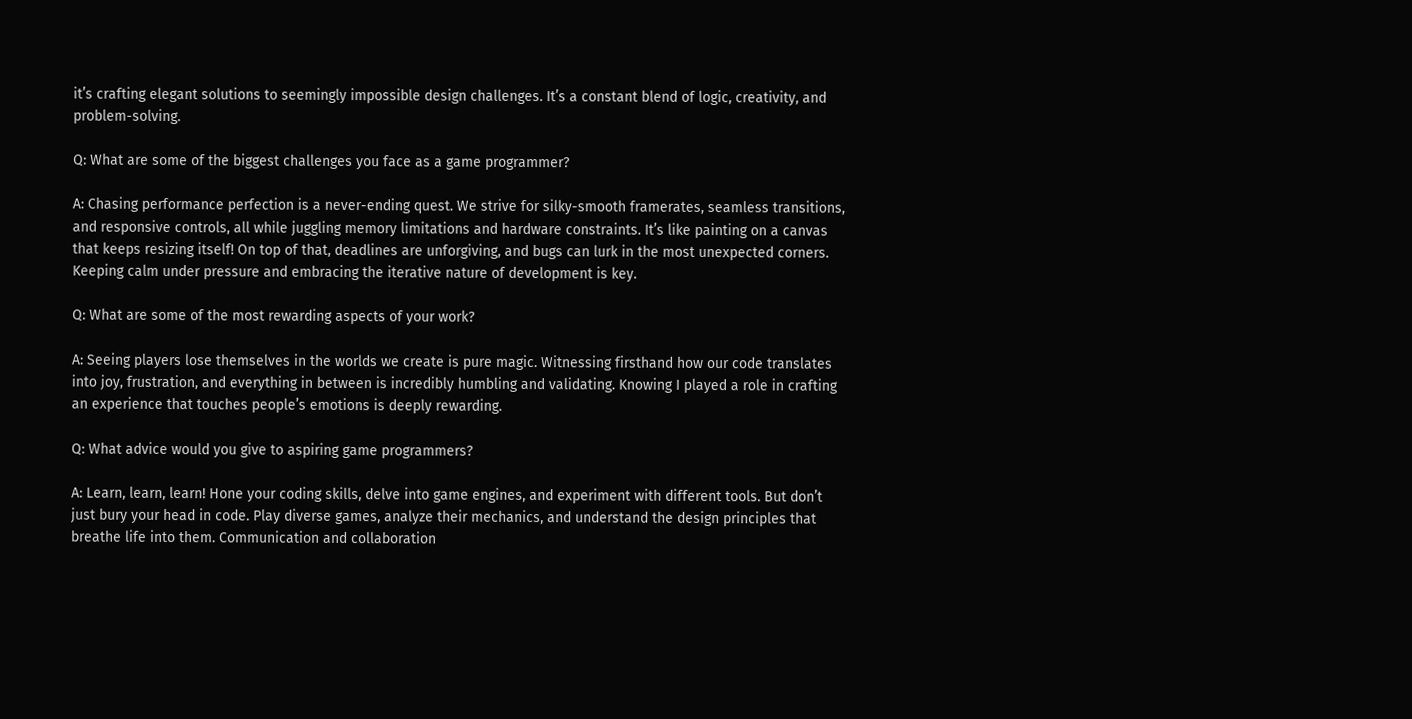it’s crafting elegant solutions to seemingly impossible design challenges. It’s a constant blend of logic, creativity, and problem-solving.

Q: What are some of the biggest challenges you face as a game programmer?

A: Chasing performance perfection is a never-ending quest. We strive for silky-smooth framerates, seamless transitions, and responsive controls, all while juggling memory limitations and hardware constraints. It’s like painting on a canvas that keeps resizing itself! On top of that, deadlines are unforgiving, and bugs can lurk in the most unexpected corners. Keeping calm under pressure and embracing the iterative nature of development is key.

Q: What are some of the most rewarding aspects of your work?

A: Seeing players lose themselves in the worlds we create is pure magic. Witnessing firsthand how our code translates into joy, frustration, and everything in between is incredibly humbling and validating. Knowing I played a role in crafting an experience that touches people’s emotions is deeply rewarding.

Q: What advice would you give to aspiring game programmers?

A: Learn, learn, learn! Hone your coding skills, delve into game engines, and experiment with different tools. But don’t just bury your head in code. Play diverse games, analyze their mechanics, and understand the design principles that breathe life into them. Communication and collaboration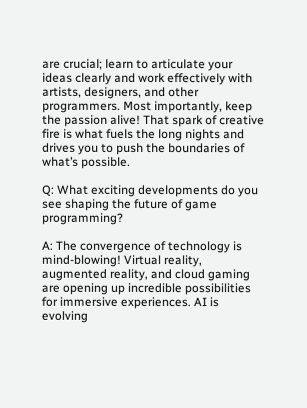are crucial; learn to articulate your ideas clearly and work effectively with artists, designers, and other programmers. Most importantly, keep the passion alive! That spark of creative fire is what fuels the long nights and drives you to push the boundaries of what’s possible.

Q: What exciting developments do you see shaping the future of game programming?

A: The convergence of technology is mind-blowing! Virtual reality, augmented reality, and cloud gaming are opening up incredible possibilities for immersive experiences. AI is evolving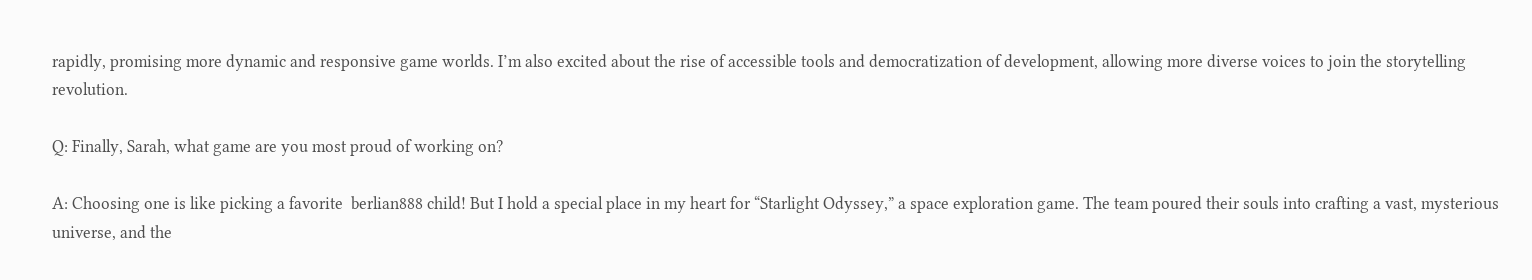rapidly, promising more dynamic and responsive game worlds. I’m also excited about the rise of accessible tools and democratization of development, allowing more diverse voices to join the storytelling revolution.

Q: Finally, Sarah, what game are you most proud of working on?

A: Choosing one is like picking a favorite  berlian888 child! But I hold a special place in my heart for “Starlight Odyssey,” a space exploration game. The team poured their souls into crafting a vast, mysterious universe, and the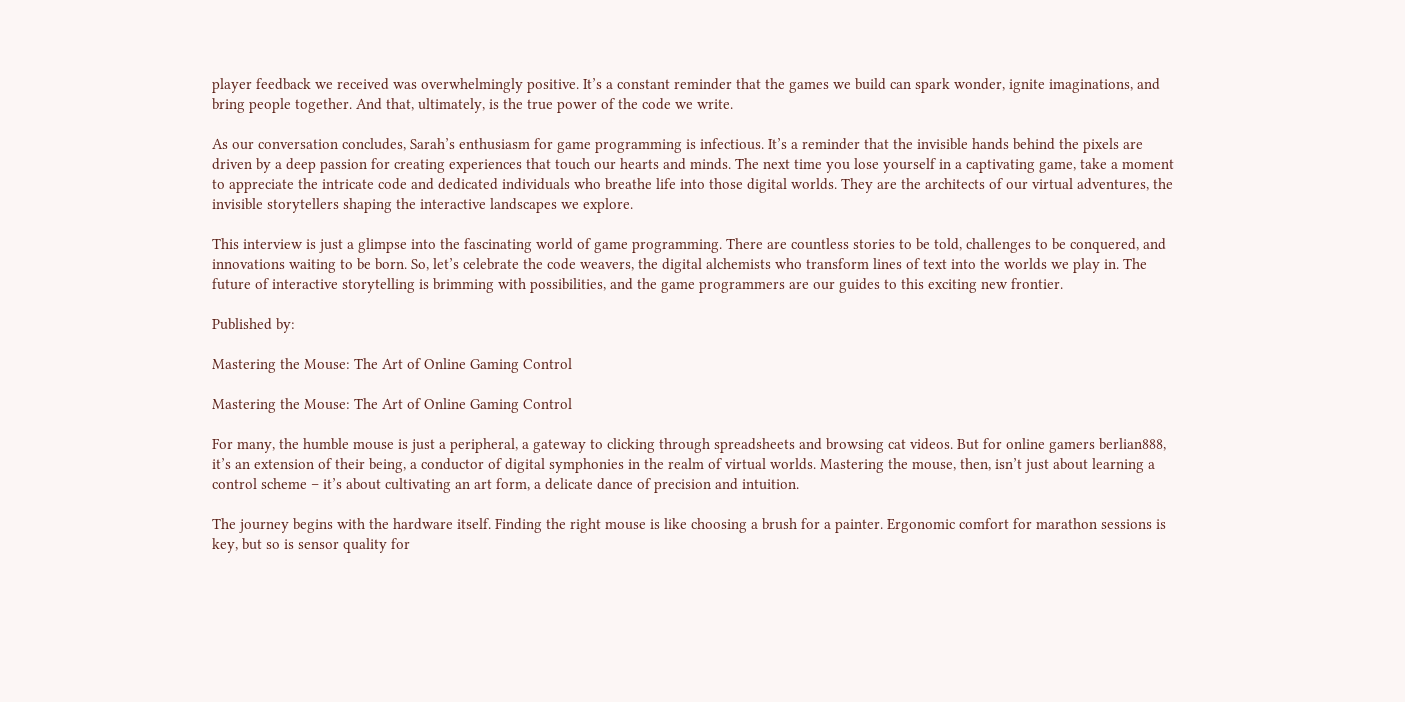player feedback we received was overwhelmingly positive. It’s a constant reminder that the games we build can spark wonder, ignite imaginations, and bring people together. And that, ultimately, is the true power of the code we write.

As our conversation concludes, Sarah’s enthusiasm for game programming is infectious. It’s a reminder that the invisible hands behind the pixels are driven by a deep passion for creating experiences that touch our hearts and minds. The next time you lose yourself in a captivating game, take a moment to appreciate the intricate code and dedicated individuals who breathe life into those digital worlds. They are the architects of our virtual adventures, the invisible storytellers shaping the interactive landscapes we explore.

This interview is just a glimpse into the fascinating world of game programming. There are countless stories to be told, challenges to be conquered, and innovations waiting to be born. So, let’s celebrate the code weavers, the digital alchemists who transform lines of text into the worlds we play in. The future of interactive storytelling is brimming with possibilities, and the game programmers are our guides to this exciting new frontier.

Published by:

Mastering the Mouse: The Art of Online Gaming Control

Mastering the Mouse: The Art of Online Gaming Control

For many, the humble mouse is just a peripheral, a gateway to clicking through spreadsheets and browsing cat videos. But for online gamers berlian888, it’s an extension of their being, a conductor of digital symphonies in the realm of virtual worlds. Mastering the mouse, then, isn’t just about learning a control scheme – it’s about cultivating an art form, a delicate dance of precision and intuition.

The journey begins with the hardware itself. Finding the right mouse is like choosing a brush for a painter. Ergonomic comfort for marathon sessions is key, but so is sensor quality for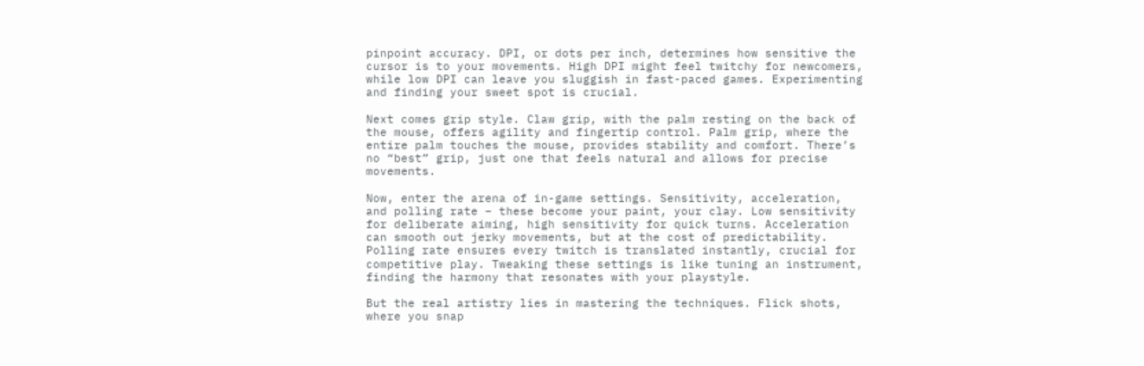pinpoint accuracy. DPI, or dots per inch, determines how sensitive the cursor is to your movements. High DPI might feel twitchy for newcomers, while low DPI can leave you sluggish in fast-paced games. Experimenting and finding your sweet spot is crucial.

Next comes grip style. Claw grip, with the palm resting on the back of the mouse, offers agility and fingertip control. Palm grip, where the entire palm touches the mouse, provides stability and comfort. There’s no “best” grip, just one that feels natural and allows for precise movements.

Now, enter the arena of in-game settings. Sensitivity, acceleration, and polling rate – these become your paint, your clay. Low sensitivity for deliberate aiming, high sensitivity for quick turns. Acceleration can smooth out jerky movements, but at the cost of predictability. Polling rate ensures every twitch is translated instantly, crucial for competitive play. Tweaking these settings is like tuning an instrument, finding the harmony that resonates with your playstyle.

But the real artistry lies in mastering the techniques. Flick shots, where you snap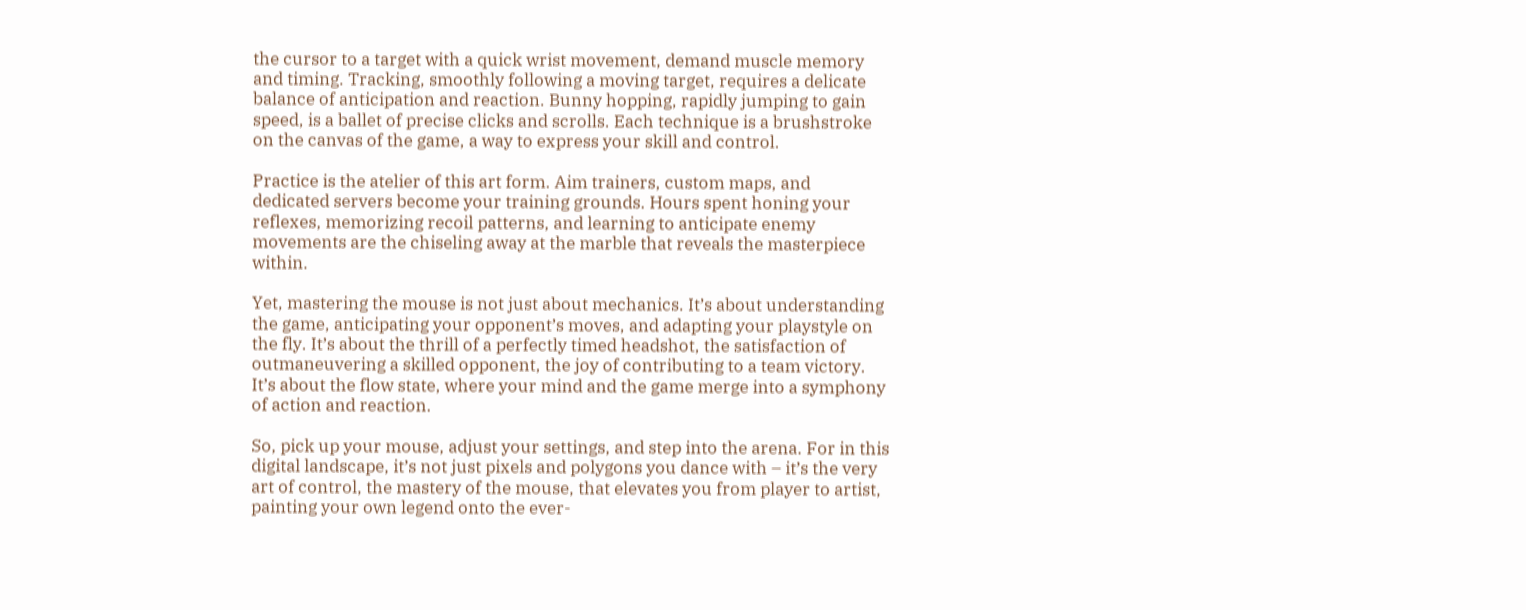the cursor to a target with a quick wrist movement, demand muscle memory and timing. Tracking, smoothly following a moving target, requires a delicate balance of anticipation and reaction. Bunny hopping, rapidly jumping to gain speed, is a ballet of precise clicks and scrolls. Each technique is a brushstroke on the canvas of the game, a way to express your skill and control.

Practice is the atelier of this art form. Aim trainers, custom maps, and dedicated servers become your training grounds. Hours spent honing your reflexes, memorizing recoil patterns, and learning to anticipate enemy movements are the chiseling away at the marble that reveals the masterpiece within.

Yet, mastering the mouse is not just about mechanics. It’s about understanding the game, anticipating your opponent’s moves, and adapting your playstyle on the fly. It’s about the thrill of a perfectly timed headshot, the satisfaction of outmaneuvering a skilled opponent, the joy of contributing to a team victory. It’s about the flow state, where your mind and the game merge into a symphony of action and reaction.

So, pick up your mouse, adjust your settings, and step into the arena. For in this digital landscape, it’s not just pixels and polygons you dance with – it’s the very art of control, the mastery of the mouse, that elevates you from player to artist, painting your own legend onto the ever-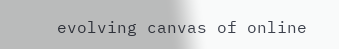evolving canvas of online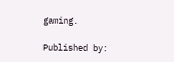gaming.

Published by: